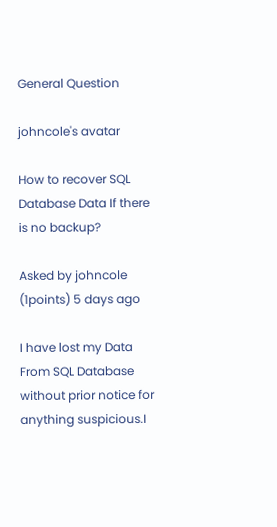General Question

johncole's avatar

How to recover SQL Database Data If there is no backup?

Asked by johncole (1points) 5 days ago

I have lost my Data From SQL Database without prior notice for anything suspicious.I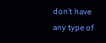don’t have any type of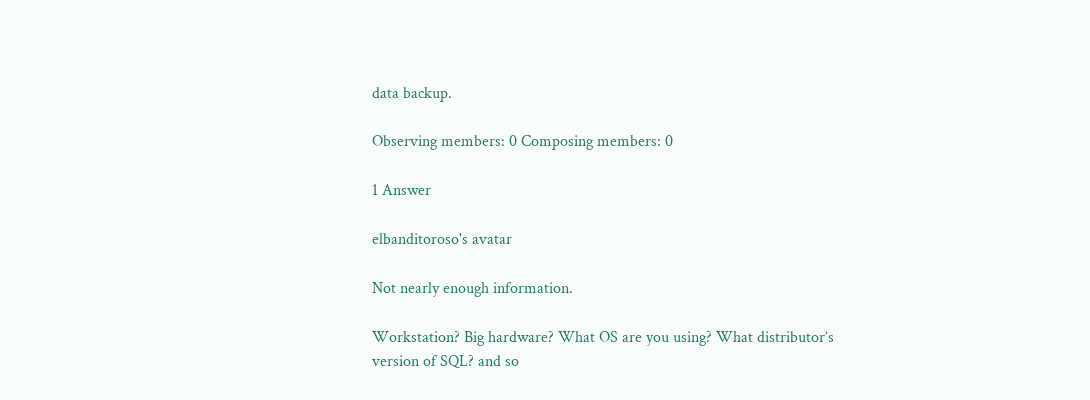data backup.

Observing members: 0 Composing members: 0

1 Answer

elbanditoroso's avatar

Not nearly enough information.

Workstation? Big hardware? What OS are you using? What distributor’s version of SQL? and so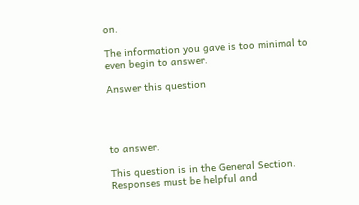on.

The information you gave is too minimal to even begin to answer.

Answer this question




to answer.

This question is in the General Section. Responses must be helpful and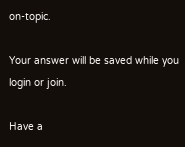on-topic.

Your answer will be saved while you login or join.

Have a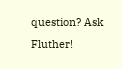question? Ask Fluther!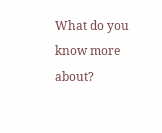What do you know more about?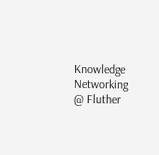Knowledge Networking @ Fluther